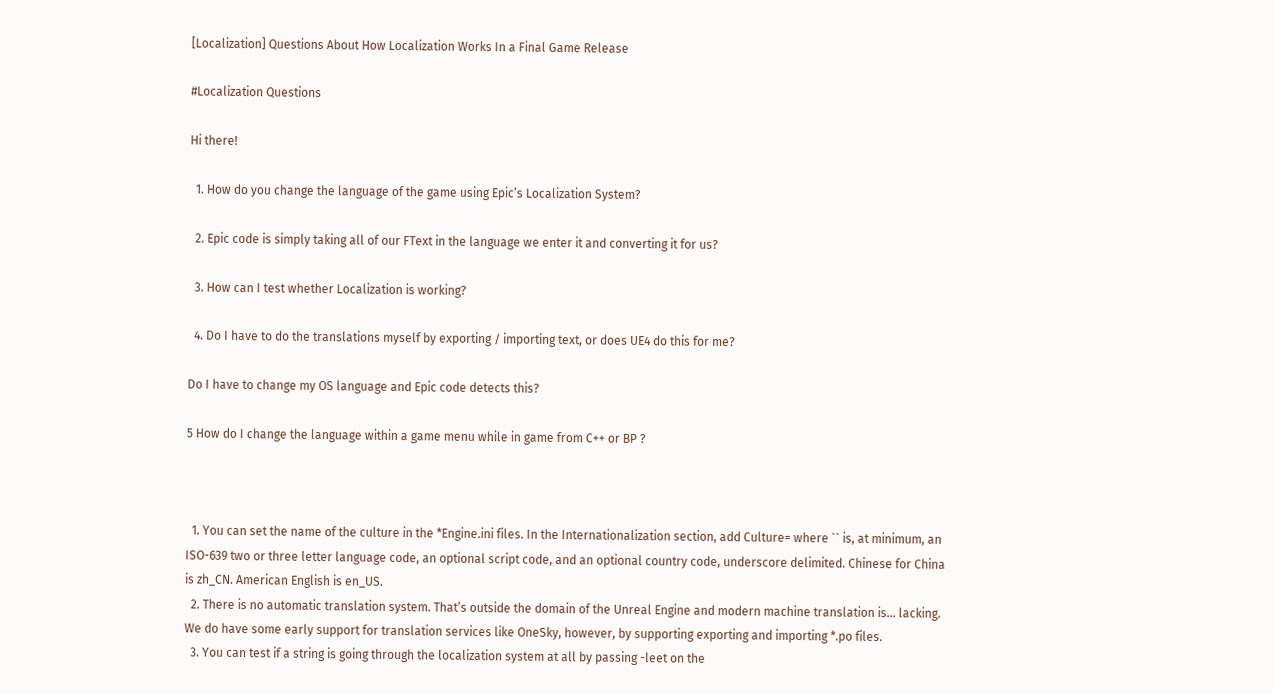[Localization] Questions About How Localization Works In a Final Game Release

#Localization Questions

Hi there!

  1. How do you change the language of the game using Epic’s Localization System?

  2. Epic code is simply taking all of our FText in the language we enter it and converting it for us?

  3. How can I test whether Localization is working?

  4. Do I have to do the translations myself by exporting / importing text, or does UE4 do this for me?

Do I have to change my OS language and Epic code detects this?

5 How do I change the language within a game menu while in game from C++ or BP ?



  1. You can set the name of the culture in the *Engine.ini files. In the Internationalization section, add Culture= where `` is, at minimum, an ISO-639 two or three letter language code, an optional script code, and an optional country code, underscore delimited. Chinese for China is zh_CN. American English is en_US.
  2. There is no automatic translation system. That’s outside the domain of the Unreal Engine and modern machine translation is… lacking. We do have some early support for translation services like OneSky, however, by supporting exporting and importing *.po files.
  3. You can test if a string is going through the localization system at all by passing -leet on the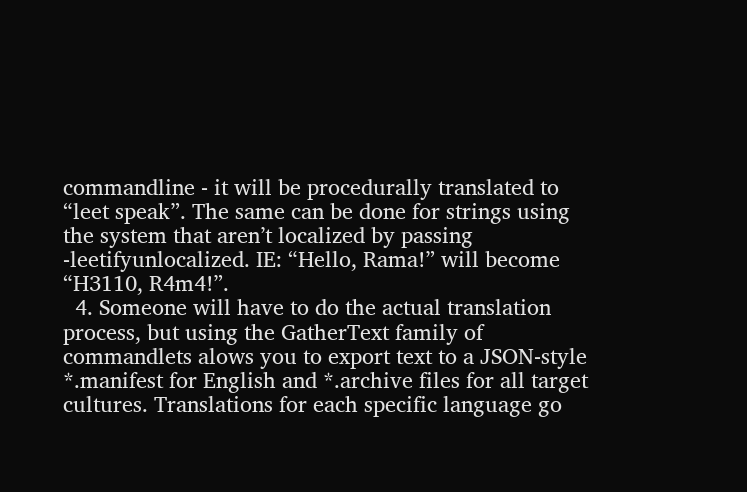commandline - it will be procedurally translated to “leet speak”. The same can be done for strings using the system that aren’t localized by passing -leetifyunlocalized. IE: “Hello, Rama!” will become “H3110, R4m4!”.
  4. Someone will have to do the actual translation process, but using the GatherText family of commandlets alows you to export text to a JSON-style *.manifest for English and *.archive files for all target cultures. Translations for each specific language go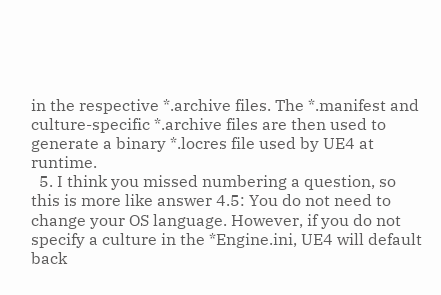in the respective *.archive files. The *.manifest and culture-specific *.archive files are then used to generate a binary *.locres file used by UE4 at runtime.
  5. I think you missed numbering a question, so this is more like answer 4.5: You do not need to change your OS language. However, if you do not specify a culture in the *Engine.ini, UE4 will default back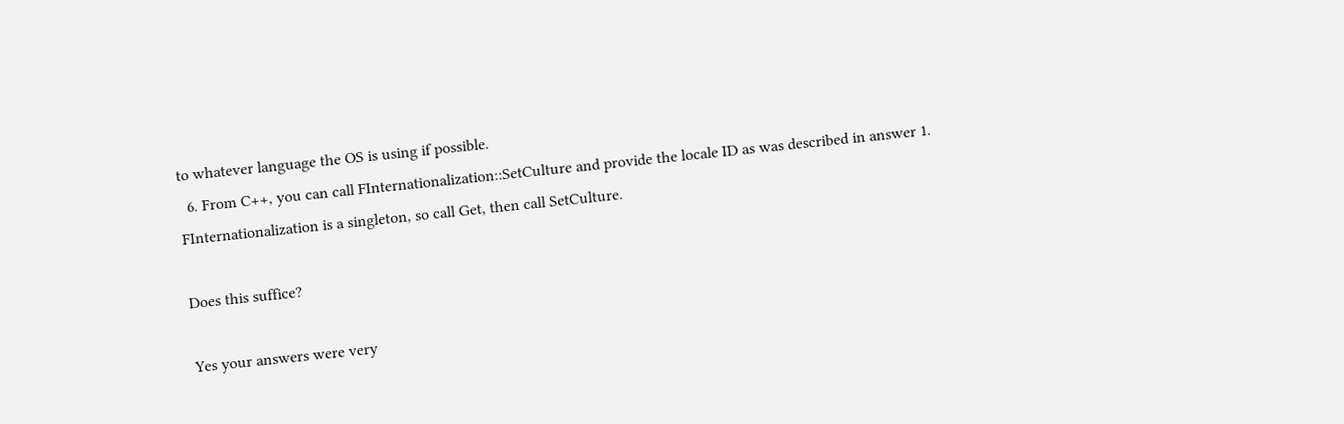to whatever language the OS is using if possible.
  6. From C++, you can call FInternationalization::SetCulture and provide the locale ID as was described in answer 1. FInternationalization is a singleton, so call Get, then call SetCulture.

Does this suffice?

Yes your answers were very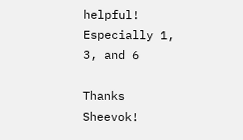helpful! Especially 1, 3, and 6

Thanks Sheevok!